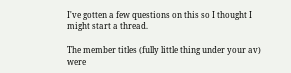I've gotten a few questions on this so I thought I might start a thread.

The member titles (fully little thing under your av) were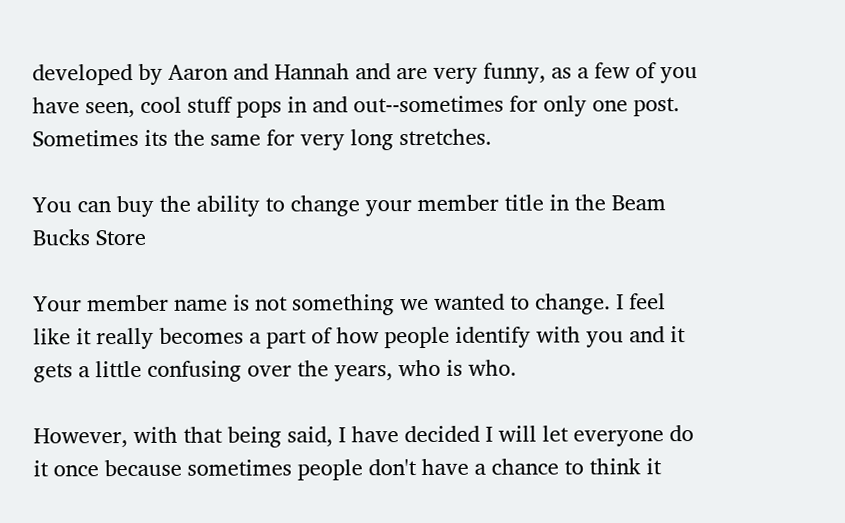developed by Aaron and Hannah and are very funny, as a few of you have seen, cool stuff pops in and out--sometimes for only one post. Sometimes its the same for very long stretches.

You can buy the ability to change your member title in the Beam Bucks Store

Your member name is not something we wanted to change. I feel like it really becomes a part of how people identify with you and it gets a little confusing over the years, who is who.

However, with that being said, I have decided I will let everyone do it once because sometimes people don't have a chance to think it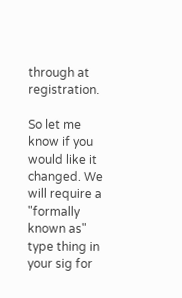through at registration.

So let me know if you would like it changed. We will require a "formally known as" type thing in your sig for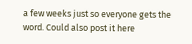a few weeks just so everyone gets the word. Could also post it here